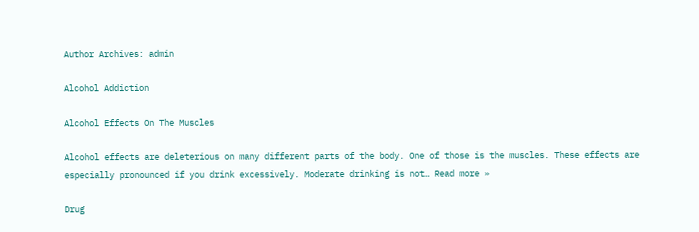Author Archives: admin

Alcohol Addiction

Alcohol Effects On The Muscles

Alcohol effects are deleterious on many different parts of the body. One of those is the muscles. These effects are especially pronounced if you drink excessively. Moderate drinking is not… Read more »

Drug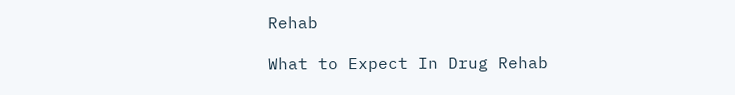Rehab

What to Expect In Drug Rehab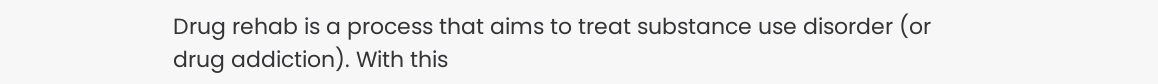Drug rehab is a process that aims to treat substance use disorder (or drug addiction). With this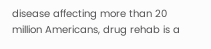disease affecting more than 20 million Americans, drug rehab is a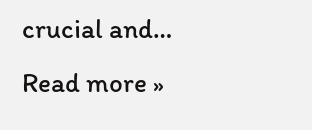crucial and… Read more »